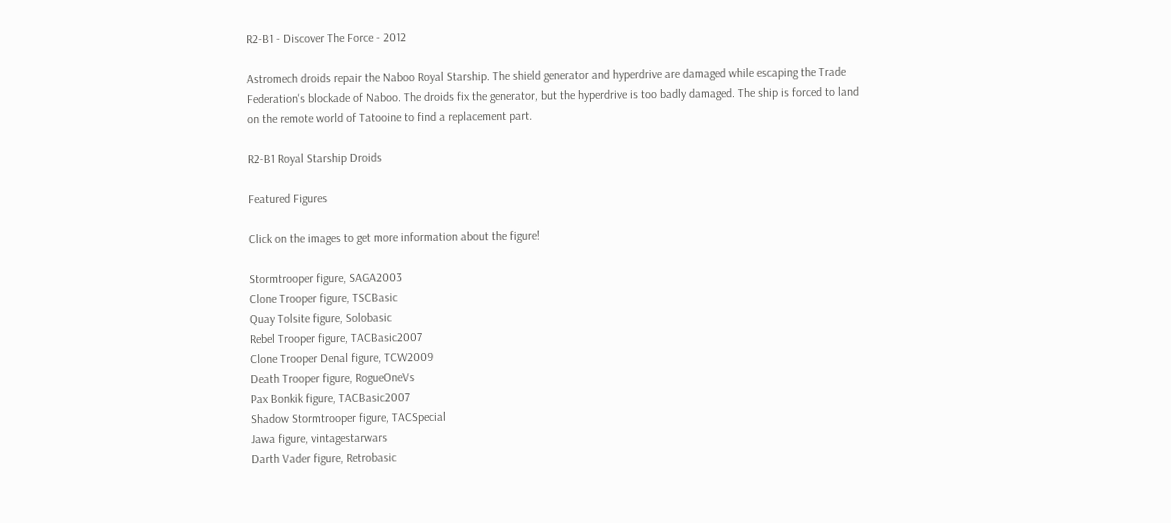R2-B1 - Discover The Force - 2012

Astromech droids repair the Naboo Royal Starship. The shield generator and hyperdrive are damaged while escaping the Trade Federation's blockade of Naboo. The droids fix the generator, but the hyperdrive is too badly damaged. The ship is forced to land on the remote world of Tatooine to find a replacement part.

R2-B1 Royal Starship Droids

Featured Figures

Click on the images to get more information about the figure!

Stormtrooper figure, SAGA2003
Clone Trooper figure, TSCBasic
Quay Tolsite figure, Solobasic
Rebel Trooper figure, TACBasic2007
Clone Trooper Denal figure, TCW2009
Death Trooper figure, RogueOneVs
Pax Bonkik figure, TACBasic2007
Shadow Stormtrooper figure, TACSpecial
Jawa figure, vintagestarwars
Darth Vader figure, Retrobasic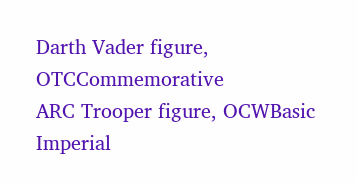Darth Vader figure, OTCCommemorative
ARC Trooper figure, OCWBasic
Imperial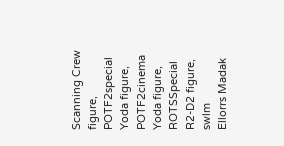Scanning Crew figure, POTF2special
Yoda figure, POTF2cinema
Yoda figure, ROTSSpecial
R2-D2 figure, swlm
Ellorrs Madak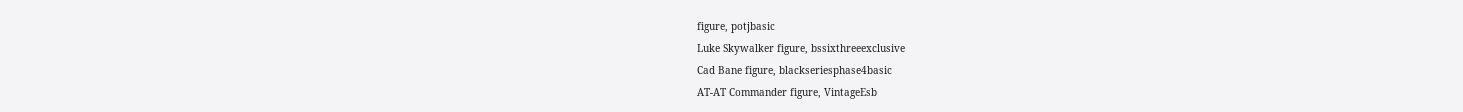figure, potjbasic
Luke Skywalker figure, bssixthreeexclusive
Cad Bane figure, blackseriesphase4basic
AT-AT Commander figure, VintageEsb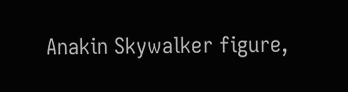Anakin Skywalker figure,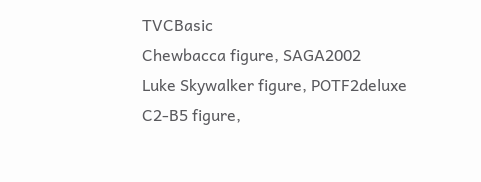TVCBasic
Chewbacca figure, SAGA2002
Luke Skywalker figure, POTF2deluxe
C2-B5 figure,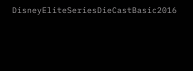DisneyEliteSeriesDieCastBasic2016